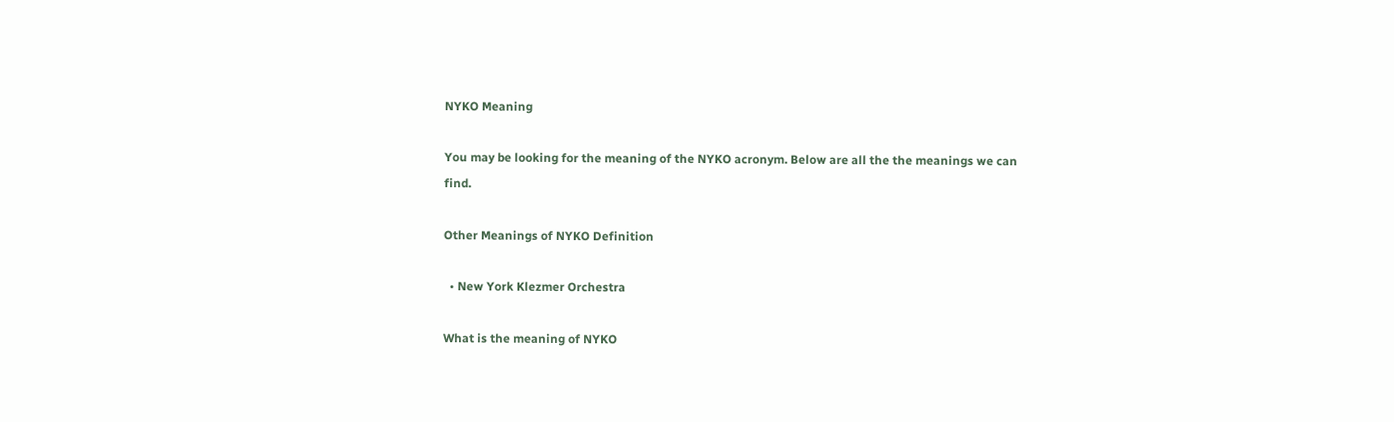NYKO Meaning

You may be looking for the meaning of the NYKO acronym. Below are all the the meanings we can find.

Other Meanings of NYKO Definition

  • New York Klezmer Orchestra

What is the meaning of NYKO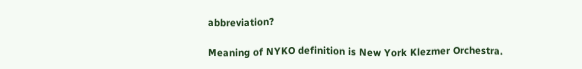abbreviation?

Meaning of NYKO definition is New York Klezmer Orchestra.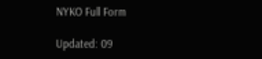NYKO Full Form

Updated: 09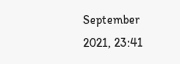September 2021, 23:41